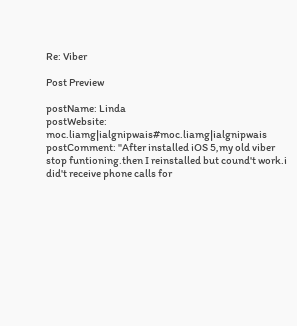Re: Viber

Post Preview

postName: Linda
postWebsite: moc.liamg|ialgnipwais#moc.liamg|ialgnipwais
postComment: "After installed iOS 5,my old viber stop funtioning.then I reinstalled but cound't work.i did't receive phone calls for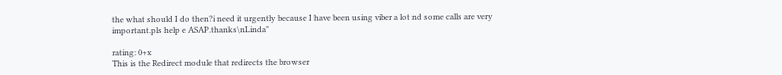the what should I do then?i need it urgently because I have been using viber a lot nd some calls are very important.pls help e ASAP.thanks\nLinda"

rating: 0+x
This is the Redirect module that redirects the browser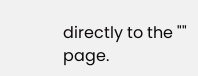directly to the "" page.